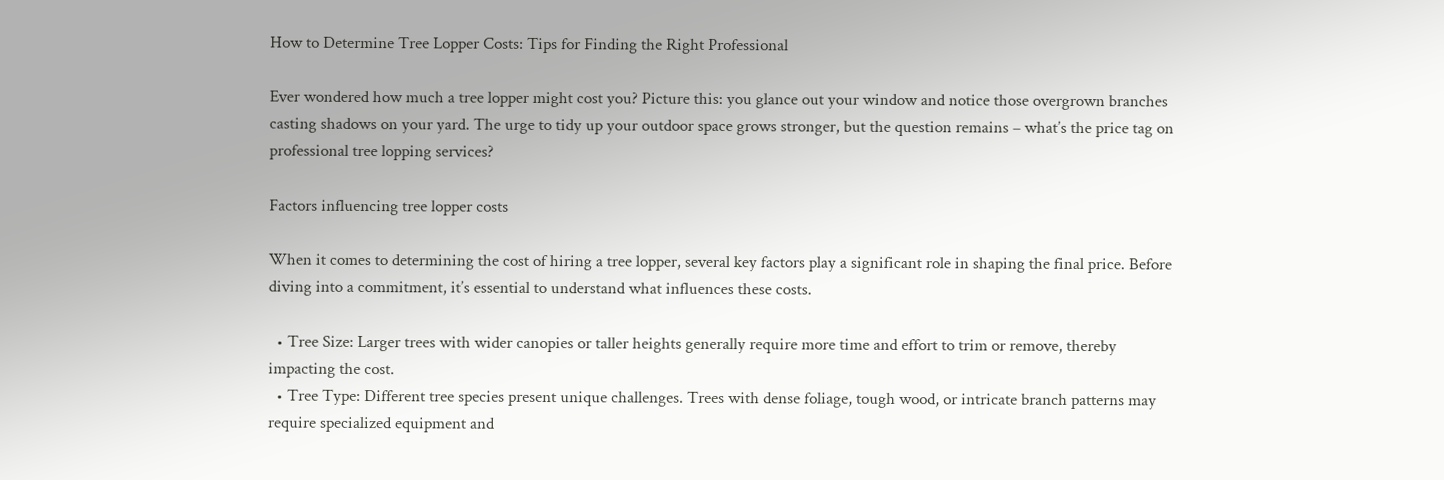How to Determine Tree Lopper Costs: Tips for Finding the Right Professional

Ever wondered how much a tree lopper might cost you? Picture this: you glance out your window and notice those overgrown branches casting shadows on your yard. The urge to tidy up your outdoor space grows stronger, but the question remains – what’s the price tag on professional tree lopping services?

Factors influencing tree lopper costs

When it comes to determining the cost of hiring a tree lopper, several key factors play a significant role in shaping the final price. Before diving into a commitment, it’s essential to understand what influences these costs.

  • Tree Size: Larger trees with wider canopies or taller heights generally require more time and effort to trim or remove, thereby impacting the cost.
  • Tree Type: Different tree species present unique challenges. Trees with dense foliage, tough wood, or intricate branch patterns may require specialized equipment and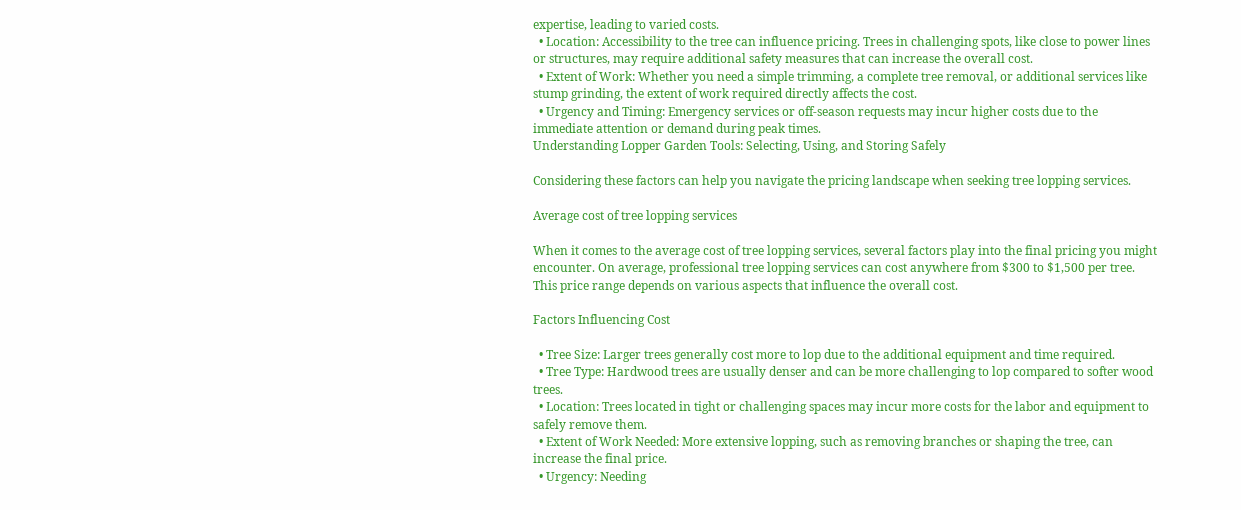expertise, leading to varied costs.
  • Location: Accessibility to the tree can influence pricing. Trees in challenging spots, like close to power lines or structures, may require additional safety measures that can increase the overall cost.
  • Extent of Work: Whether you need a simple trimming, a complete tree removal, or additional services like stump grinding, the extent of work required directly affects the cost.
  • Urgency and Timing: Emergency services or off-season requests may incur higher costs due to the immediate attention or demand during peak times.
Understanding Lopper Garden Tools: Selecting, Using, and Storing Safely

Considering these factors can help you navigate the pricing landscape when seeking tree lopping services.

Average cost of tree lopping services

When it comes to the average cost of tree lopping services, several factors play into the final pricing you might encounter. On average, professional tree lopping services can cost anywhere from $300 to $1,500 per tree. This price range depends on various aspects that influence the overall cost.

Factors Influencing Cost

  • Tree Size: Larger trees generally cost more to lop due to the additional equipment and time required.
  • Tree Type: Hardwood trees are usually denser and can be more challenging to lop compared to softer wood trees.
  • Location: Trees located in tight or challenging spaces may incur more costs for the labor and equipment to safely remove them.
  • Extent of Work Needed: More extensive lopping, such as removing branches or shaping the tree, can increase the final price.
  • Urgency: Needing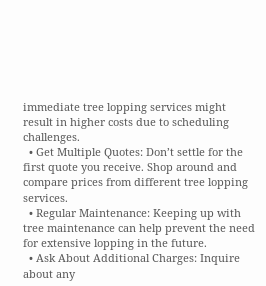immediate tree lopping services might result in higher costs due to scheduling challenges.
  • Get Multiple Quotes: Don’t settle for the first quote you receive. Shop around and compare prices from different tree lopping services.
  • Regular Maintenance: Keeping up with tree maintenance can help prevent the need for extensive lopping in the future.
  • Ask About Additional Charges: Inquire about any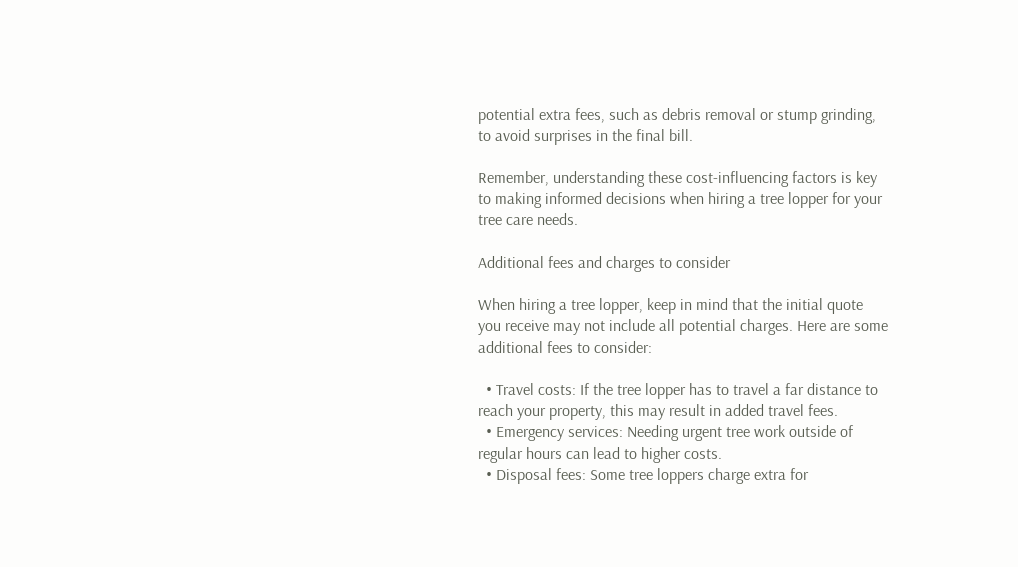potential extra fees, such as debris removal or stump grinding, to avoid surprises in the final bill.

Remember, understanding these cost-influencing factors is key to making informed decisions when hiring a tree lopper for your tree care needs.

Additional fees and charges to consider

When hiring a tree lopper, keep in mind that the initial quote you receive may not include all potential charges. Here are some additional fees to consider:

  • Travel costs: If the tree lopper has to travel a far distance to reach your property, this may result in added travel fees.
  • Emergency services: Needing urgent tree work outside of regular hours can lead to higher costs.
  • Disposal fees: Some tree loppers charge extra for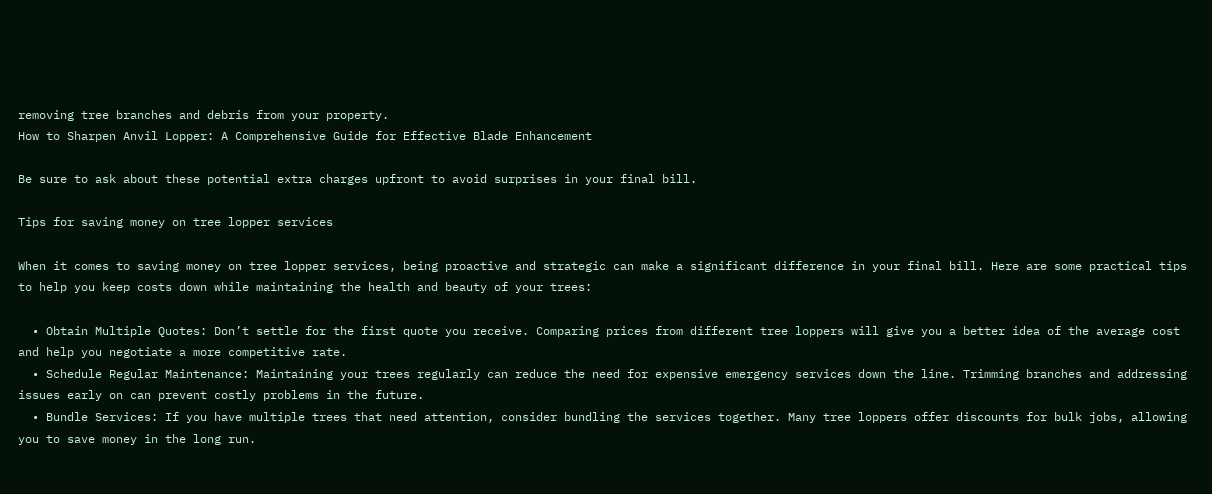removing tree branches and debris from your property.
How to Sharpen Anvil Lopper: A Comprehensive Guide for Effective Blade Enhancement

Be sure to ask about these potential extra charges upfront to avoid surprises in your final bill.

Tips for saving money on tree lopper services

When it comes to saving money on tree lopper services, being proactive and strategic can make a significant difference in your final bill. Here are some practical tips to help you keep costs down while maintaining the health and beauty of your trees:

  • Obtain Multiple Quotes: Don’t settle for the first quote you receive. Comparing prices from different tree loppers will give you a better idea of the average cost and help you negotiate a more competitive rate.
  • Schedule Regular Maintenance: Maintaining your trees regularly can reduce the need for expensive emergency services down the line. Trimming branches and addressing issues early on can prevent costly problems in the future.
  • Bundle Services: If you have multiple trees that need attention, consider bundling the services together. Many tree loppers offer discounts for bulk jobs, allowing you to save money in the long run.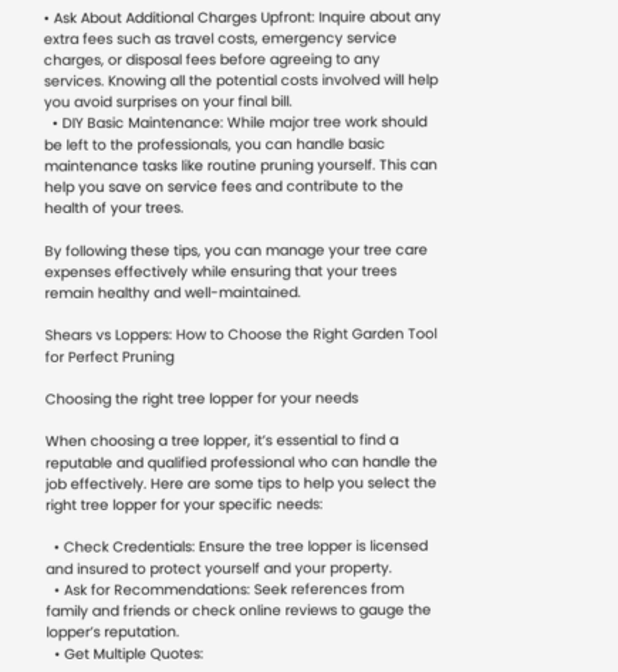• Ask About Additional Charges Upfront: Inquire about any extra fees such as travel costs, emergency service charges, or disposal fees before agreeing to any services. Knowing all the potential costs involved will help you avoid surprises on your final bill.
  • DIY Basic Maintenance: While major tree work should be left to the professionals, you can handle basic maintenance tasks like routine pruning yourself. This can help you save on service fees and contribute to the health of your trees.

By following these tips, you can manage your tree care expenses effectively while ensuring that your trees remain healthy and well-maintained.

Shears vs Loppers: How to Choose the Right Garden Tool for Perfect Pruning

Choosing the right tree lopper for your needs

When choosing a tree lopper, it’s essential to find a reputable and qualified professional who can handle the job effectively. Here are some tips to help you select the right tree lopper for your specific needs:

  • Check Credentials: Ensure the tree lopper is licensed and insured to protect yourself and your property.
  • Ask for Recommendations: Seek references from family and friends or check online reviews to gauge the lopper’s reputation.
  • Get Multiple Quotes: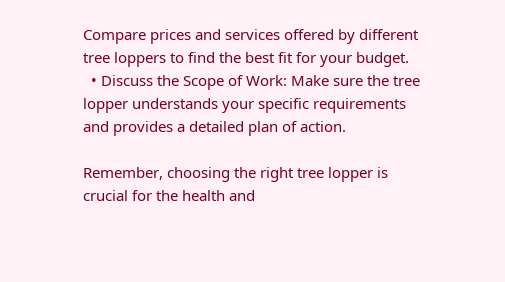Compare prices and services offered by different tree loppers to find the best fit for your budget.
  • Discuss the Scope of Work: Make sure the tree lopper understands your specific requirements and provides a detailed plan of action.

Remember, choosing the right tree lopper is crucial for the health and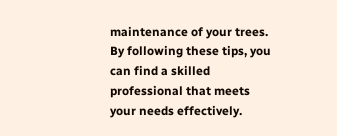maintenance of your trees. By following these tips, you can find a skilled professional that meets your needs effectively.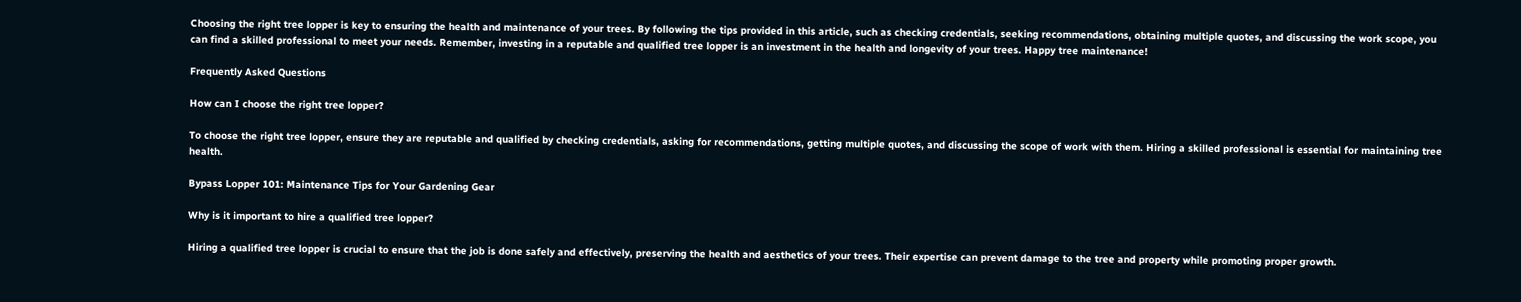Choosing the right tree lopper is key to ensuring the health and maintenance of your trees. By following the tips provided in this article, such as checking credentials, seeking recommendations, obtaining multiple quotes, and discussing the work scope, you can find a skilled professional to meet your needs. Remember, investing in a reputable and qualified tree lopper is an investment in the health and longevity of your trees. Happy tree maintenance!

Frequently Asked Questions

How can I choose the right tree lopper?

To choose the right tree lopper, ensure they are reputable and qualified by checking credentials, asking for recommendations, getting multiple quotes, and discussing the scope of work with them. Hiring a skilled professional is essential for maintaining tree health.

Bypass Lopper 101: Maintenance Tips for Your Gardening Gear

Why is it important to hire a qualified tree lopper?

Hiring a qualified tree lopper is crucial to ensure that the job is done safely and effectively, preserving the health and aesthetics of your trees. Their expertise can prevent damage to the tree and property while promoting proper growth.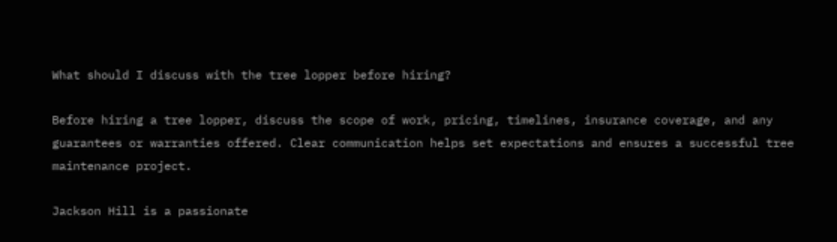What should I discuss with the tree lopper before hiring?

Before hiring a tree lopper, discuss the scope of work, pricing, timelines, insurance coverage, and any guarantees or warranties offered. Clear communication helps set expectations and ensures a successful tree maintenance project.

Jackson Hill is a passionate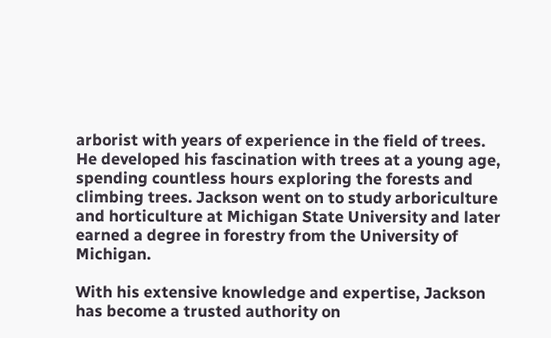arborist with years of experience in the field of trees. He developed his fascination with trees at a young age, spending countless hours exploring the forests and climbing trees. Jackson went on to study arboriculture and horticulture at Michigan State University and later earned a degree in forestry from the University of Michigan.

With his extensive knowledge and expertise, Jackson has become a trusted authority on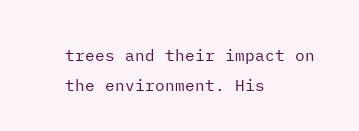trees and their impact on the environment. His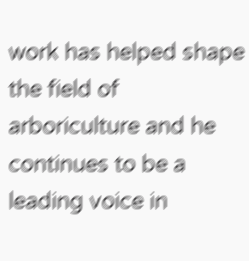work has helped shape the field of arboriculture and he continues to be a leading voice in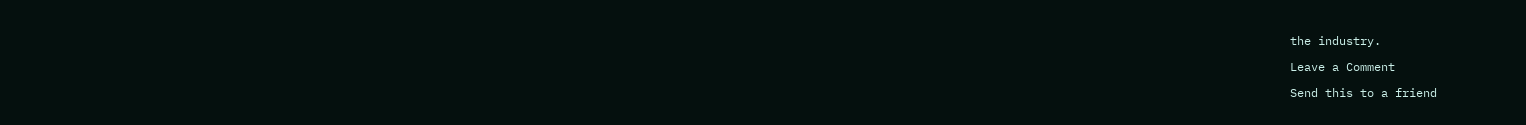the industry.

Leave a Comment

Send this to a friend